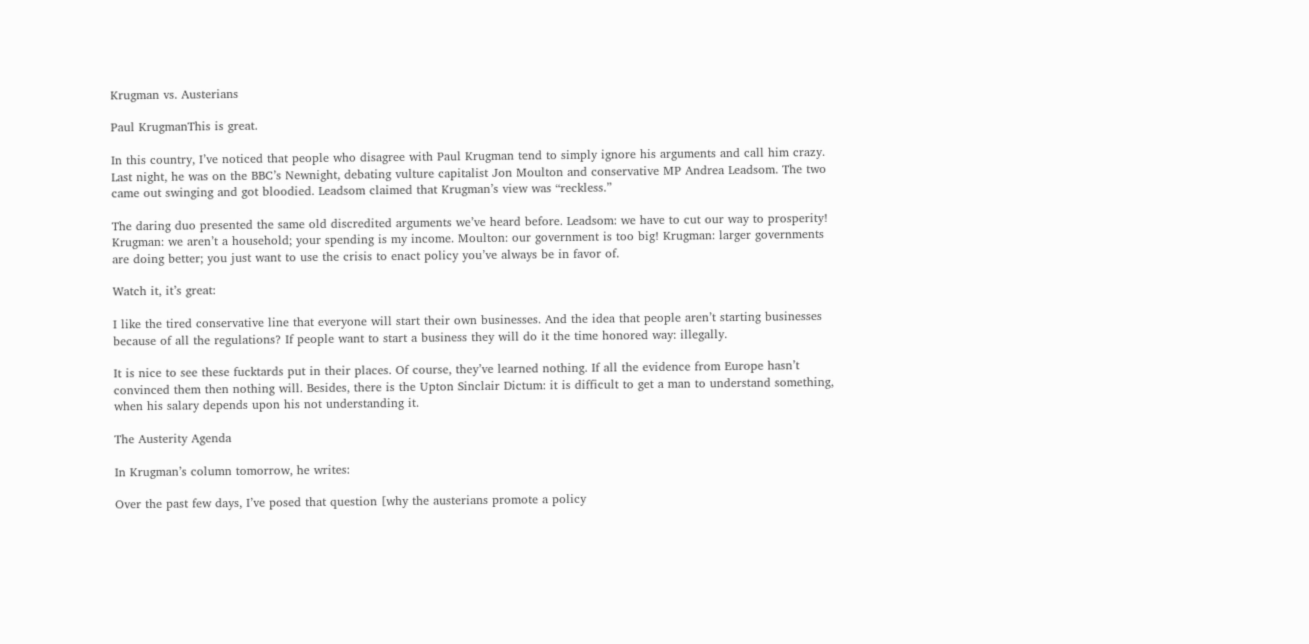Krugman vs. Austerians

Paul KrugmanThis is great.

In this country, I’ve noticed that people who disagree with Paul Krugman tend to simply ignore his arguments and call him crazy. Last night, he was on the BBC’s Newnight, debating vulture capitalist Jon Moulton and conservative MP Andrea Leadsom. The two came out swinging and got bloodied. Leadsom claimed that Krugman’s view was “reckless.”

The daring duo presented the same old discredited arguments we’ve heard before. Leadsom: we have to cut our way to prosperity! Krugman: we aren’t a household; your spending is my income. Moulton: our government is too big! Krugman: larger governments are doing better; you just want to use the crisis to enact policy you’ve always be in favor of.

Watch it, it’s great:

I like the tired conservative line that everyone will start their own businesses. And the idea that people aren’t starting businesses because of all the regulations? If people want to start a business they will do it the time honored way: illegally.

It is nice to see these fucktards put in their places. Of course, they’ve learned nothing. If all the evidence from Europe hasn’t convinced them then nothing will. Besides, there is the Upton Sinclair Dictum: it is difficult to get a man to understand something, when his salary depends upon his not understanding it.

The Austerity Agenda

In Krugman’s column tomorrow, he writes:

Over the past few days, I’ve posed that question [why the austerians promote a policy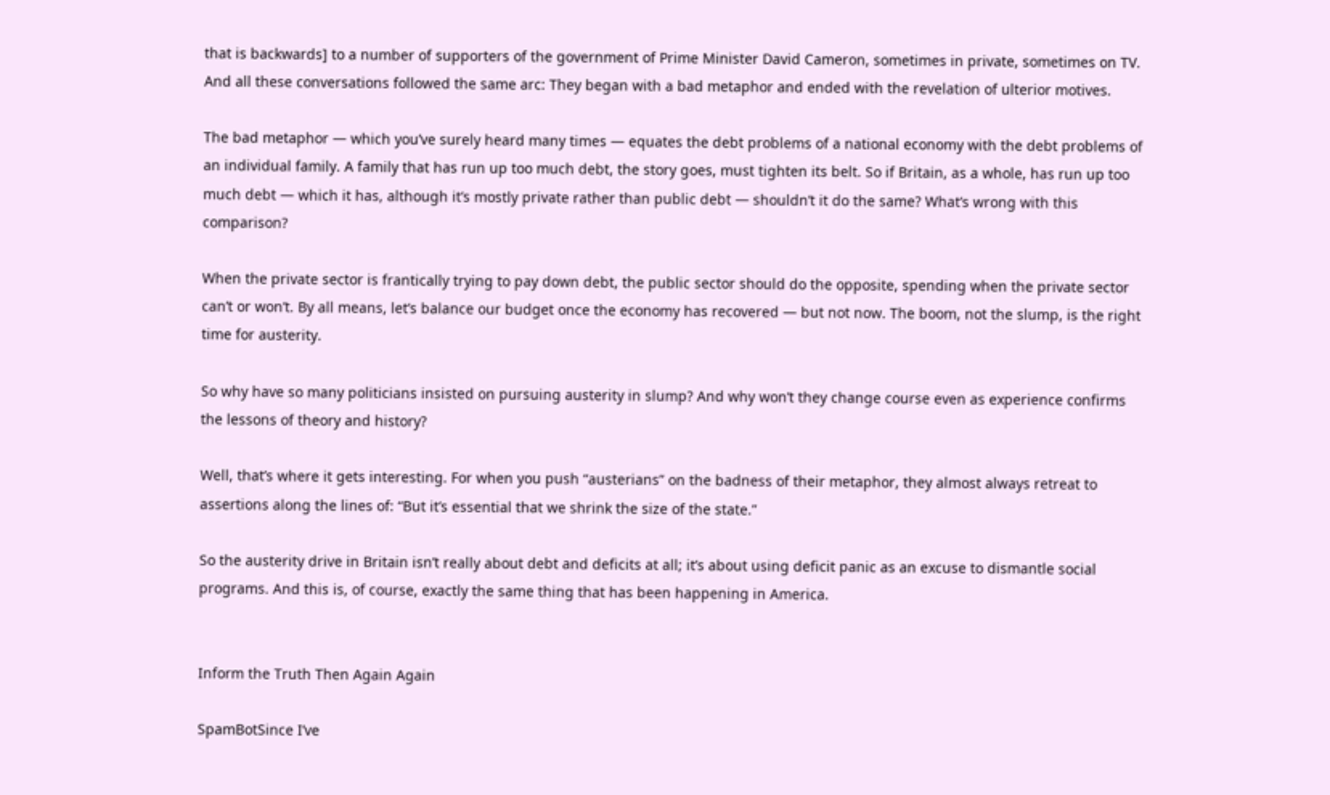that is backwards] to a number of supporters of the government of Prime Minister David Cameron, sometimes in private, sometimes on TV. And all these conversations followed the same arc: They began with a bad metaphor and ended with the revelation of ulterior motives.

The bad metaphor — which you’ve surely heard many times — equates the debt problems of a national economy with the debt problems of an individual family. A family that has run up too much debt, the story goes, must tighten its belt. So if Britain, as a whole, has run up too much debt — which it has, although it’s mostly private rather than public debt — shouldn’t it do the same? What’s wrong with this comparison?

When the private sector is frantically trying to pay down debt, the public sector should do the opposite, spending when the private sector can’t or won’t. By all means, let’s balance our budget once the economy has recovered — but not now. The boom, not the slump, is the right time for austerity.

So why have so many politicians insisted on pursuing austerity in slump? And why won’t they change course even as experience confirms the lessons of theory and history?

Well, that’s where it gets interesting. For when you push “austerians” on the badness of their metaphor, they almost always retreat to assertions along the lines of: “But it’s essential that we shrink the size of the state.”

So the austerity drive in Britain isn’t really about debt and deficits at all; it’s about using deficit panic as an excuse to dismantle social programs. And this is, of course, exactly the same thing that has been happening in America.


Inform the Truth Then Again Again

SpamBotSince I’ve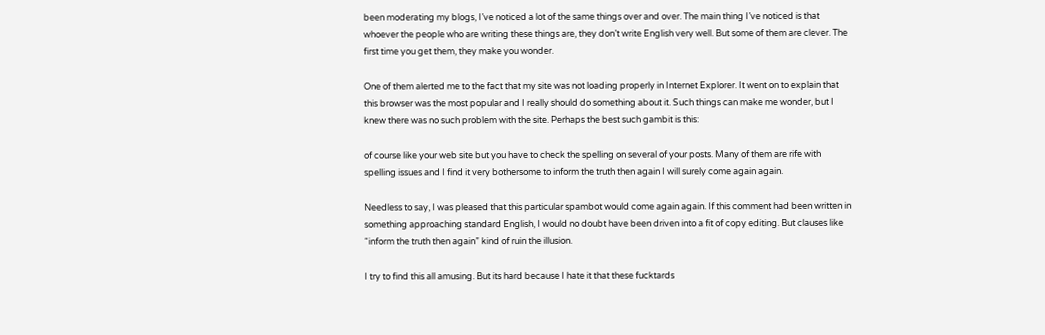been moderating my blogs, I’ve noticed a lot of the same things over and over. The main thing I’ve noticed is that whoever the people who are writing these things are, they don’t write English very well. But some of them are clever. The first time you get them, they make you wonder.

One of them alerted me to the fact that my site was not loading properly in Internet Explorer. It went on to explain that this browser was the most popular and I really should do something about it. Such things can make me wonder, but I knew there was no such problem with the site. Perhaps the best such gambit is this:

of course like your web site but you have to check the spelling on several of your posts. Many of them are rife with spelling issues and I find it very bothersome to inform the truth then again I will surely come again again.

Needless to say, I was pleased that this particular spambot would come again again. If this comment had been written in something approaching standard English, I would no doubt have been driven into a fit of copy editing. But clauses like “inform the truth then again” kind of ruin the illusion.

I try to find this all amusing. But its hard because I hate it that these fucktards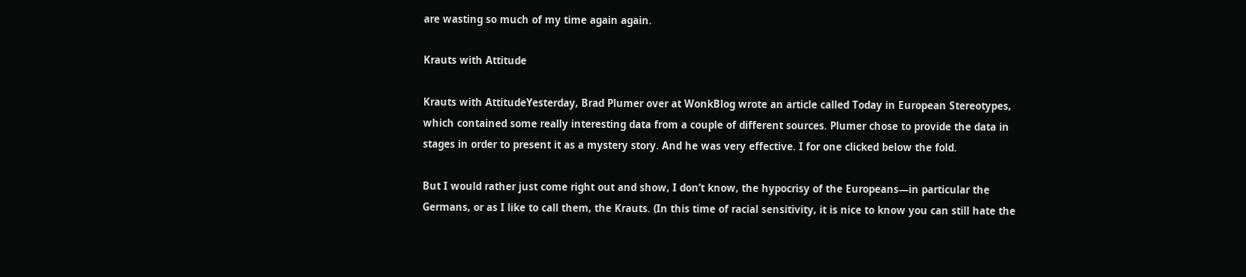are wasting so much of my time again again.

Krauts with Attitude

Krauts with AttitudeYesterday, Brad Plumer over at WonkBlog wrote an article called Today in European Stereotypes, which contained some really interesting data from a couple of different sources. Plumer chose to provide the data in stages in order to present it as a mystery story. And he was very effective. I for one clicked below the fold.

But I would rather just come right out and show, I don’t know, the hypocrisy of the Europeans—in particular the Germans, or as I like to call them, the Krauts. (In this time of racial sensitivity, it is nice to know you can still hate the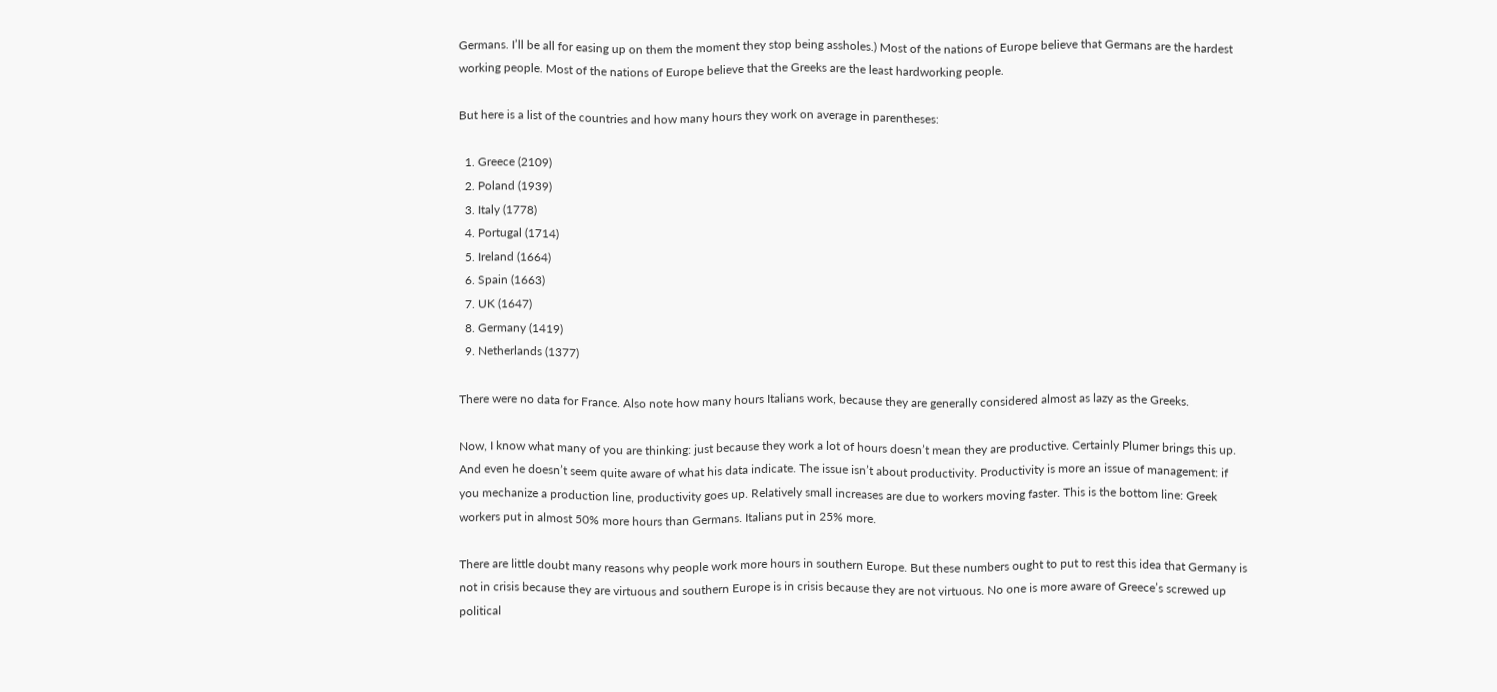Germans. I’ll be all for easing up on them the moment they stop being assholes.) Most of the nations of Europe believe that Germans are the hardest working people. Most of the nations of Europe believe that the Greeks are the least hardworking people.

But here is a list of the countries and how many hours they work on average in parentheses:

  1. Greece (2109)
  2. Poland (1939)
  3. Italy (1778)
  4. Portugal (1714)
  5. Ireland (1664)
  6. Spain (1663)
  7. UK (1647)
  8. Germany (1419)
  9. Netherlands (1377)

There were no data for France. Also note how many hours Italians work, because they are generally considered almost as lazy as the Greeks.

Now, I know what many of you are thinking: just because they work a lot of hours doesn’t mean they are productive. Certainly Plumer brings this up. And even he doesn’t seem quite aware of what his data indicate. The issue isn’t about productivity. Productivity is more an issue of management: if you mechanize a production line, productivity goes up. Relatively small increases are due to workers moving faster. This is the bottom line: Greek workers put in almost 50% more hours than Germans. Italians put in 25% more.

There are little doubt many reasons why people work more hours in southern Europe. But these numbers ought to put to rest this idea that Germany is not in crisis because they are virtuous and southern Europe is in crisis because they are not virtuous. No one is more aware of Greece’s screwed up political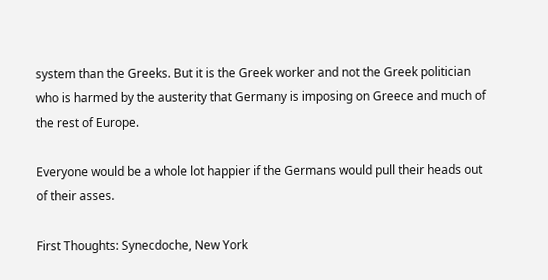system than the Greeks. But it is the Greek worker and not the Greek politician who is harmed by the austerity that Germany is imposing on Greece and much of the rest of Europe.

Everyone would be a whole lot happier if the Germans would pull their heads out of their asses.

First Thoughts: Synecdoche, New York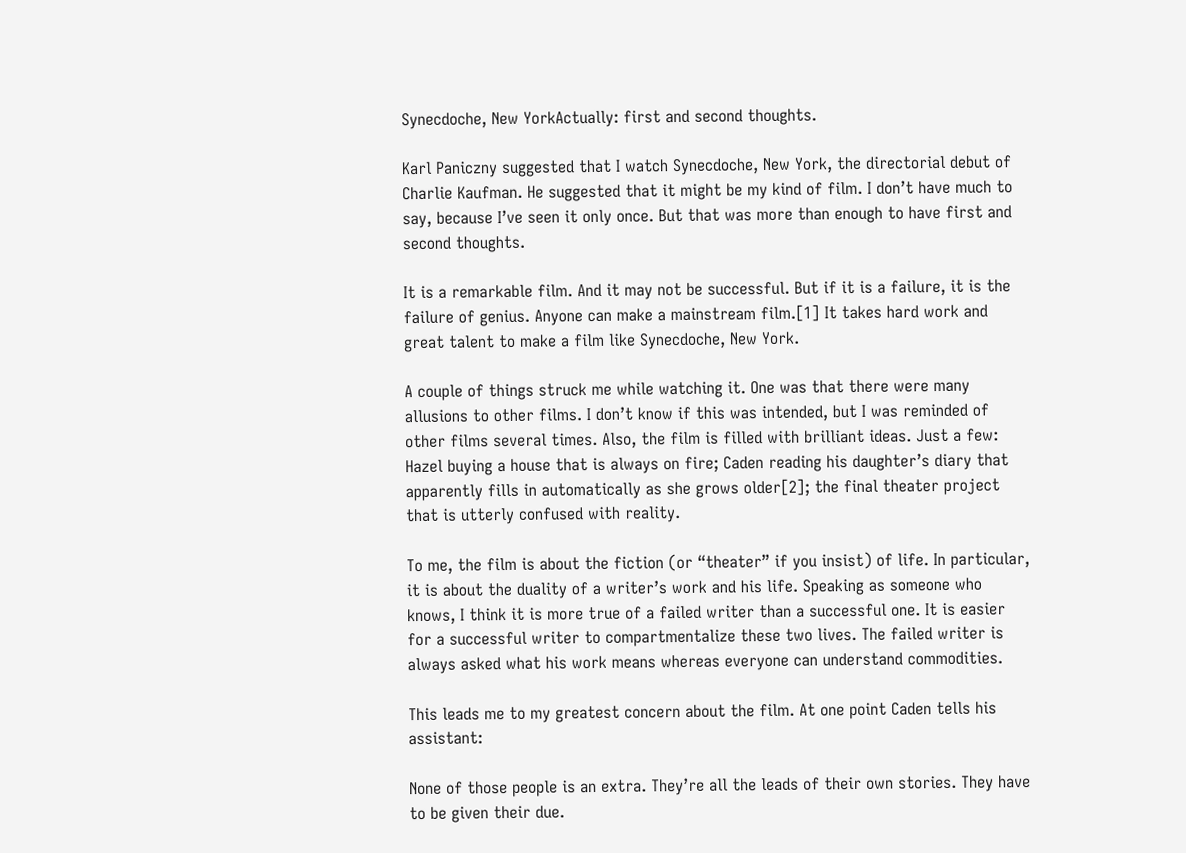Synecdoche, New YorkActually: first and second thoughts.

Karl Paniczny suggested that I watch Synecdoche, New York, the directorial debut of Charlie Kaufman. He suggested that it might be my kind of film. I don’t have much to say, because I’ve seen it only once. But that was more than enough to have first and second thoughts.

It is a remarkable film. And it may not be successful. But if it is a failure, it is the failure of genius. Anyone can make a mainstream film.[1] It takes hard work and great talent to make a film like Synecdoche, New York.

A couple of things struck me while watching it. One was that there were many allusions to other films. I don’t know if this was intended, but I was reminded of other films several times. Also, the film is filled with brilliant ideas. Just a few: Hazel buying a house that is always on fire; Caden reading his daughter’s diary that apparently fills in automatically as she grows older[2]; the final theater project that is utterly confused with reality.

To me, the film is about the fiction (or “theater” if you insist) of life. In particular, it is about the duality of a writer’s work and his life. Speaking as someone who knows, I think it is more true of a failed writer than a successful one. It is easier for a successful writer to compartmentalize these two lives. The failed writer is always asked what his work means whereas everyone can understand commodities.

This leads me to my greatest concern about the film. At one point Caden tells his assistant:

None of those people is an extra. They’re all the leads of their own stories. They have to be given their due.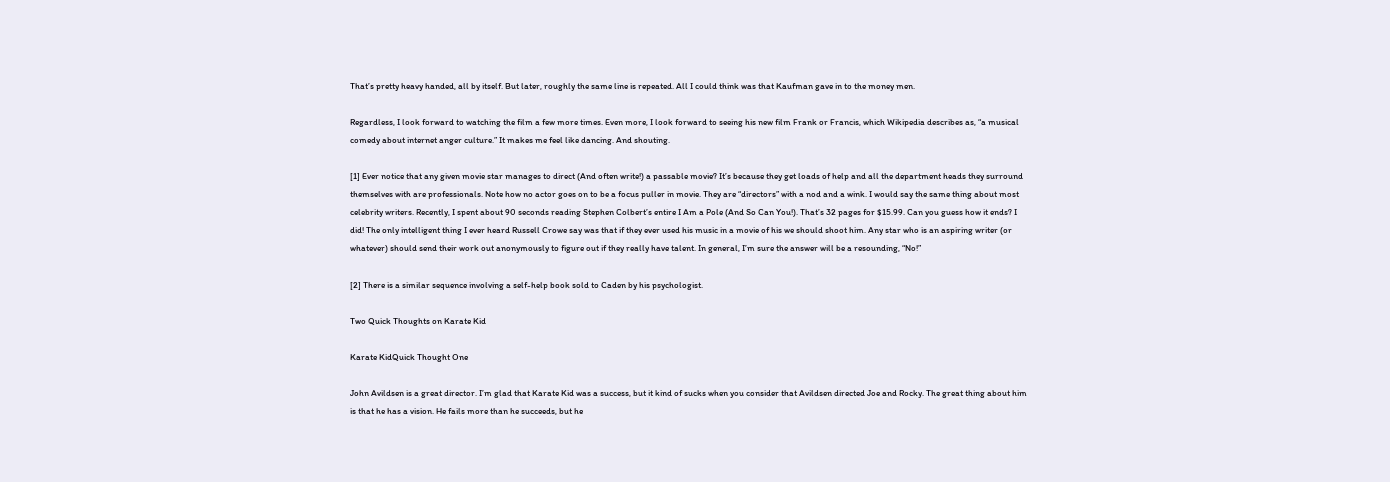That’s pretty heavy handed, all by itself. But later, roughly the same line is repeated. All I could think was that Kaufman gave in to the money men.

Regardless, I look forward to watching the film a few more times. Even more, I look forward to seeing his new film Frank or Francis, which Wikipedia describes as, “a musical comedy about internet anger culture.” It makes me feel like dancing. And shouting.

[1] Ever notice that any given movie star manages to direct (And often write!) a passable movie? It’s because they get loads of help and all the department heads they surround themselves with are professionals. Note how no actor goes on to be a focus puller in movie. They are “directors” with a nod and a wink. I would say the same thing about most celebrity writers. Recently, I spent about 90 seconds reading Stephen Colbert’s entire I Am a Pole (And So Can You!). That’s 32 pages for $15.99. Can you guess how it ends? I did! The only intelligent thing I ever heard Russell Crowe say was that if they ever used his music in a movie of his we should shoot him. Any star who is an aspiring writer (or whatever) should send their work out anonymously to figure out if they really have talent. In general, I’m sure the answer will be a resounding, “No!”

[2] There is a similar sequence involving a self-help book sold to Caden by his psychologist.

Two Quick Thoughts on Karate Kid

Karate KidQuick Thought One

John Avildsen is a great director. I’m glad that Karate Kid was a success, but it kind of sucks when you consider that Avildsen directed Joe and Rocky. The great thing about him is that he has a vision. He fails more than he succeeds, but he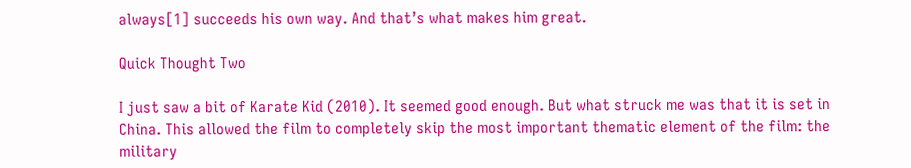always[1] succeeds his own way. And that’s what makes him great.

Quick Thought Two

I just saw a bit of Karate Kid (2010). It seemed good enough. But what struck me was that it is set in China. This allowed the film to completely skip the most important thematic element of the film: the military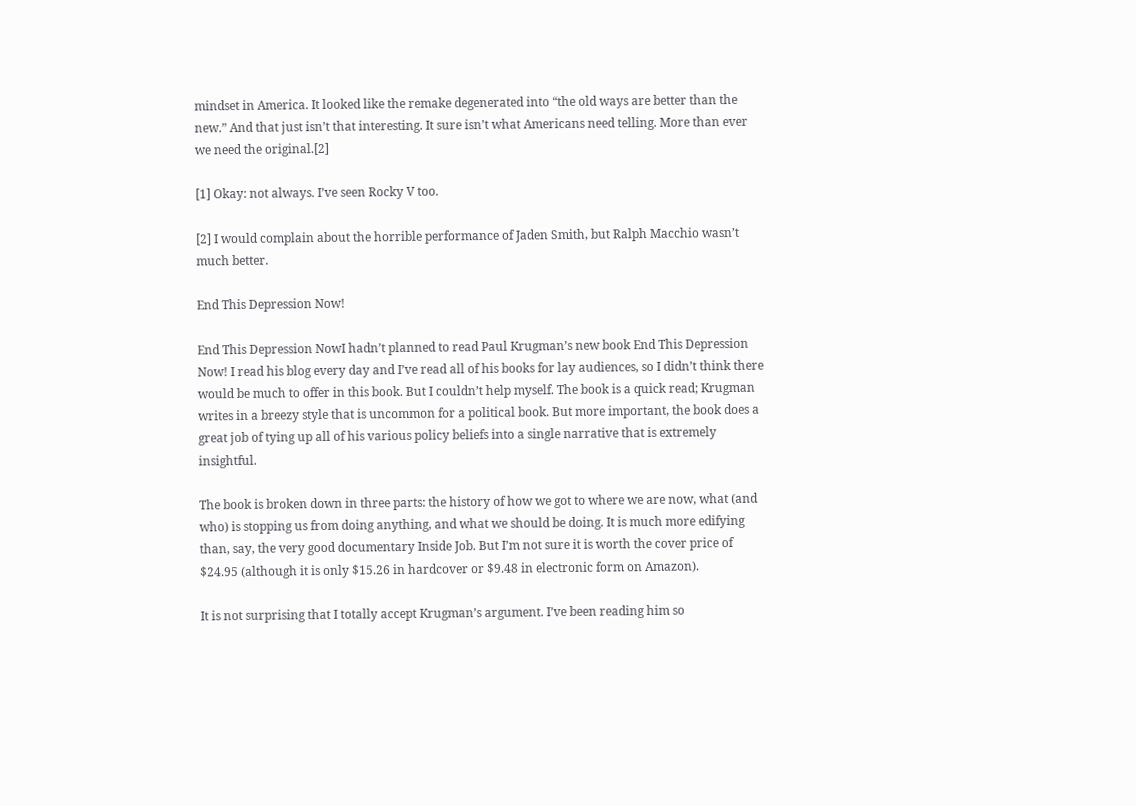mindset in America. It looked like the remake degenerated into “the old ways are better than the new.” And that just isn’t that interesting. It sure isn’t what Americans need telling. More than ever we need the original.[2]

[1] Okay: not always. I’ve seen Rocky V too.

[2] I would complain about the horrible performance of Jaden Smith, but Ralph Macchio wasn’t much better.

End This Depression Now!

End This Depression NowI hadn’t planned to read Paul Krugman’s new book End This Depression Now! I read his blog every day and I’ve read all of his books for lay audiences, so I didn’t think there would be much to offer in this book. But I couldn’t help myself. The book is a quick read; Krugman writes in a breezy style that is uncommon for a political book. But more important, the book does a great job of tying up all of his various policy beliefs into a single narrative that is extremely insightful.

The book is broken down in three parts: the history of how we got to where we are now, what (and who) is stopping us from doing anything, and what we should be doing. It is much more edifying than, say, the very good documentary Inside Job. But I’m not sure it is worth the cover price of $24.95 (although it is only $15.26 in hardcover or $9.48 in electronic form on Amazon).

It is not surprising that I totally accept Krugman’s argument. I’ve been reading him so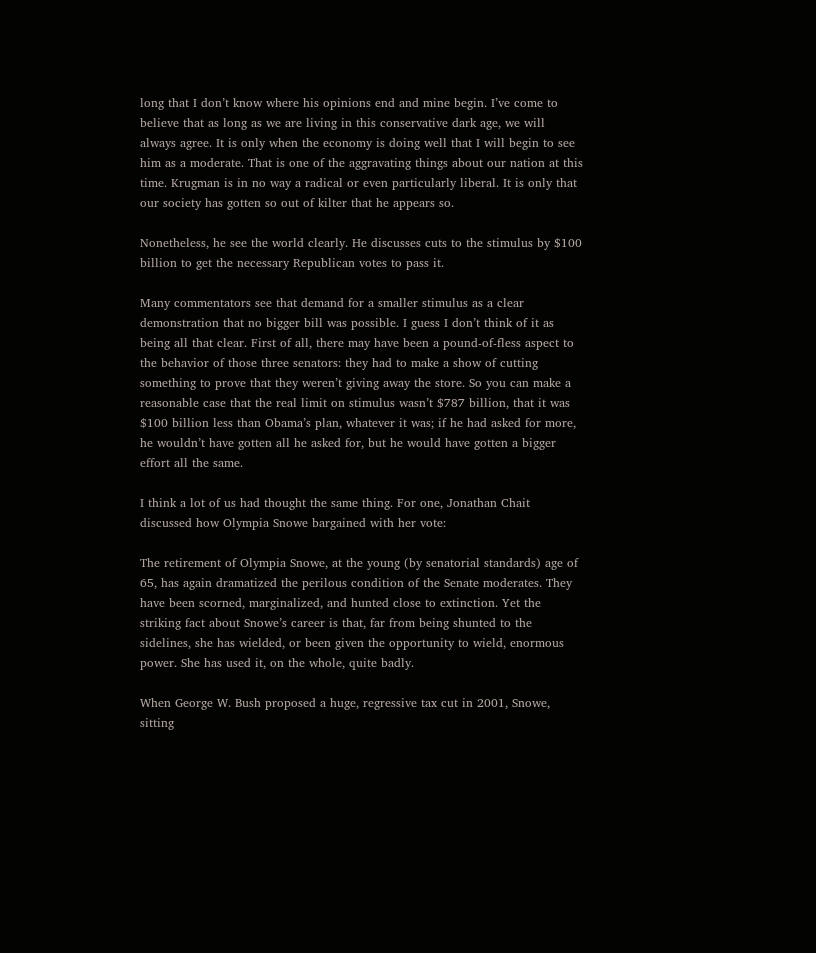long that I don’t know where his opinions end and mine begin. I’ve come to believe that as long as we are living in this conservative dark age, we will always agree. It is only when the economy is doing well that I will begin to see him as a moderate. That is one of the aggravating things about our nation at this time. Krugman is in no way a radical or even particularly liberal. It is only that our society has gotten so out of kilter that he appears so.

Nonetheless, he see the world clearly. He discusses cuts to the stimulus by $100 billion to get the necessary Republican votes to pass it.

Many commentators see that demand for a smaller stimulus as a clear demonstration that no bigger bill was possible. I guess I don’t think of it as being all that clear. First of all, there may have been a pound-of-fless aspect to the behavior of those three senators: they had to make a show of cutting something to prove that they weren’t giving away the store. So you can make a reasonable case that the real limit on stimulus wasn’t $787 billion, that it was $100 billion less than Obama’s plan, whatever it was; if he had asked for more, he wouldn’t have gotten all he asked for, but he would have gotten a bigger effort all the same.

I think a lot of us had thought the same thing. For one, Jonathan Chait discussed how Olympia Snowe bargained with her vote:

The retirement of Olympia Snowe, at the young (by senatorial standards) age of 65, has again dramatized the perilous condition of the Senate moderates. They have been scorned, marginalized, and hunted close to extinction. Yet the striking fact about Snowe’s career is that, far from being shunted to the sidelines, she has wielded, or been given the opportunity to wield, enormous power. She has used it, on the whole, quite badly.

When George W. Bush proposed a huge, regressive tax cut in 2001, Snowe, sitting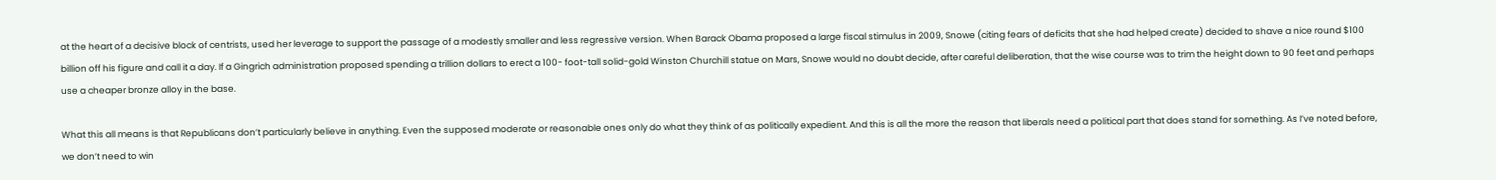at the heart of a decisive block of centrists, used her leverage to support the passage of a modestly smaller and less regressive version. When Barack Obama proposed a large fiscal stimulus in 2009, Snowe (citing fears of deficits that she had helped create) decided to shave a nice round $100 billion off his figure and call it a day. If a Gingrich administration proposed spending a trillion dollars to erect a 100- foot-tall solid-gold Winston Churchill statue on Mars, Snowe would no doubt decide, after careful deliberation, that the wise course was to trim the height down to 90 feet and perhaps use a cheaper bronze alloy in the base.

What this all means is that Republicans don’t particularly believe in anything. Even the supposed moderate or reasonable ones only do what they think of as politically expedient. And this is all the more the reason that liberals need a political part that does stand for something. As I’ve noted before, we don’t need to win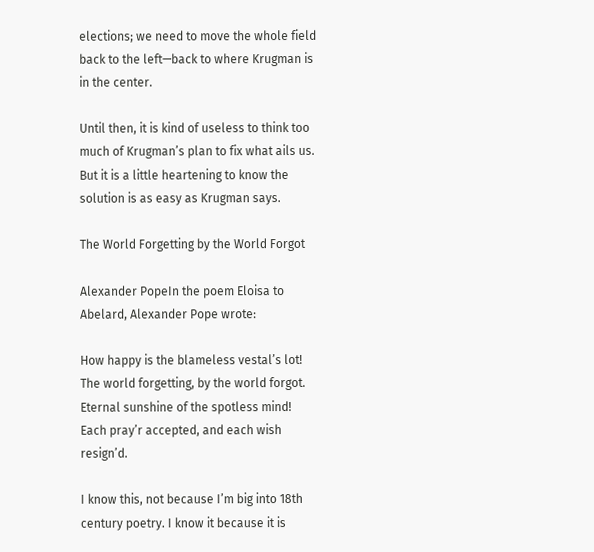elections; we need to move the whole field back to the left—back to where Krugman is in the center.

Until then, it is kind of useless to think too much of Krugman’s plan to fix what ails us. But it is a little heartening to know the solution is as easy as Krugman says.

The World Forgetting by the World Forgot

Alexander PopeIn the poem Eloisa to Abelard, Alexander Pope wrote:

How happy is the blameless vestal’s lot!
The world forgetting, by the world forgot.
Eternal sunshine of the spotless mind!
Each pray’r accepted, and each wish resign’d.

I know this, not because I’m big into 18th century poetry. I know it because it is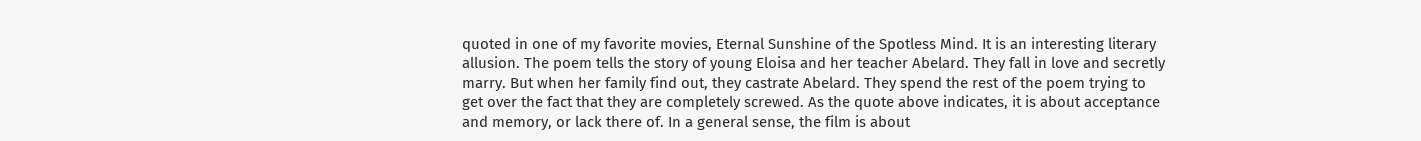quoted in one of my favorite movies, Eternal Sunshine of the Spotless Mind. It is an interesting literary allusion. The poem tells the story of young Eloisa and her teacher Abelard. They fall in love and secretly marry. But when her family find out, they castrate Abelard. They spend the rest of the poem trying to get over the fact that they are completely screwed. As the quote above indicates, it is about acceptance and memory, or lack there of. In a general sense, the film is about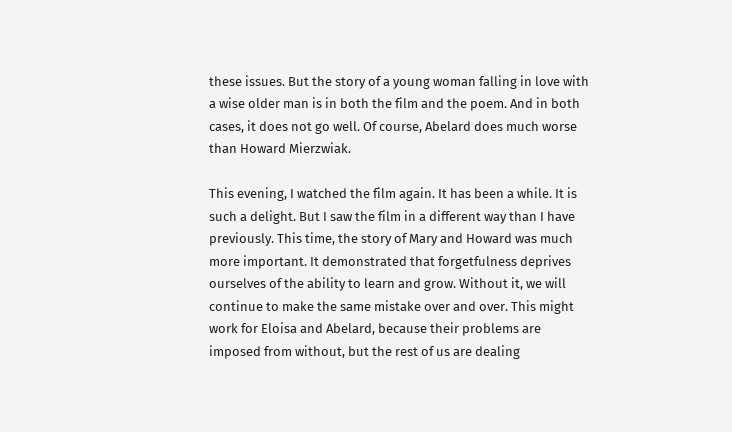these issues. But the story of a young woman falling in love with a wise older man is in both the film and the poem. And in both cases, it does not go well. Of course, Abelard does much worse than Howard Mierzwiak.

This evening, I watched the film again. It has been a while. It is such a delight. But I saw the film in a different way than I have previously. This time, the story of Mary and Howard was much more important. It demonstrated that forgetfulness deprives ourselves of the ability to learn and grow. Without it, we will continue to make the same mistake over and over. This might work for Eloisa and Abelard, because their problems are imposed from without, but the rest of us are dealing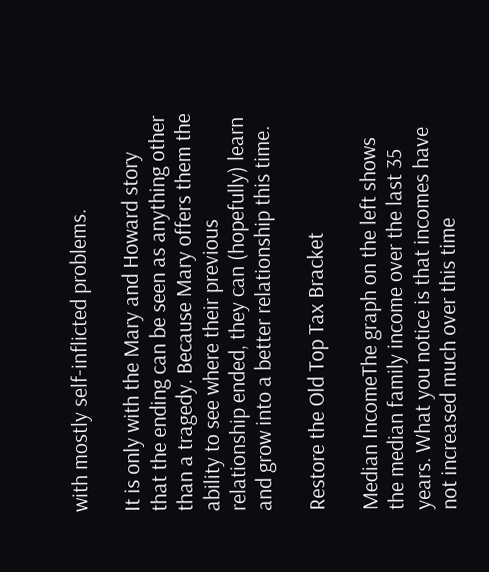with mostly self-inflicted problems.

It is only with the Mary and Howard story that the ending can be seen as anything other than a tragedy. Because Mary offers them the ability to see where their previous relationship ended, they can (hopefully) learn and grow into a better relationship this time.

Restore the Old Top Tax Bracket

Median IncomeThe graph on the left shows the median family income over the last 35 years. What you notice is that incomes have not increased much over this time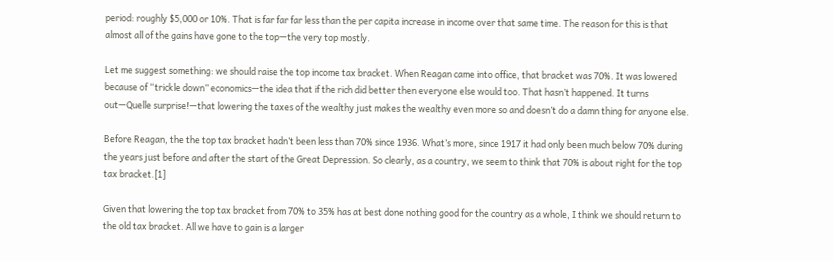period: roughly $5,000 or 10%. That is far far far less than the per capita increase in income over that same time. The reason for this is that almost all of the gains have gone to the top—the very top mostly.

Let me suggest something: we should raise the top income tax bracket. When Reagan came into office, that bracket was 70%. It was lowered because of “trickle down” economics—the idea that if the rich did better then everyone else would too. That hasn’t happened. It turns out—Quelle surprise!—that lowering the taxes of the wealthy just makes the wealthy even more so and doesn’t do a damn thing for anyone else.

Before Reagan, the the top tax bracket hadn’t been less than 70% since 1936. What’s more, since 1917 it had only been much below 70% during the years just before and after the start of the Great Depression. So clearly, as a country, we seem to think that 70% is about right for the top tax bracket.[1]

Given that lowering the top tax bracket from 70% to 35% has at best done nothing good for the country as a whole, I think we should return to the old tax bracket. All we have to gain is a larger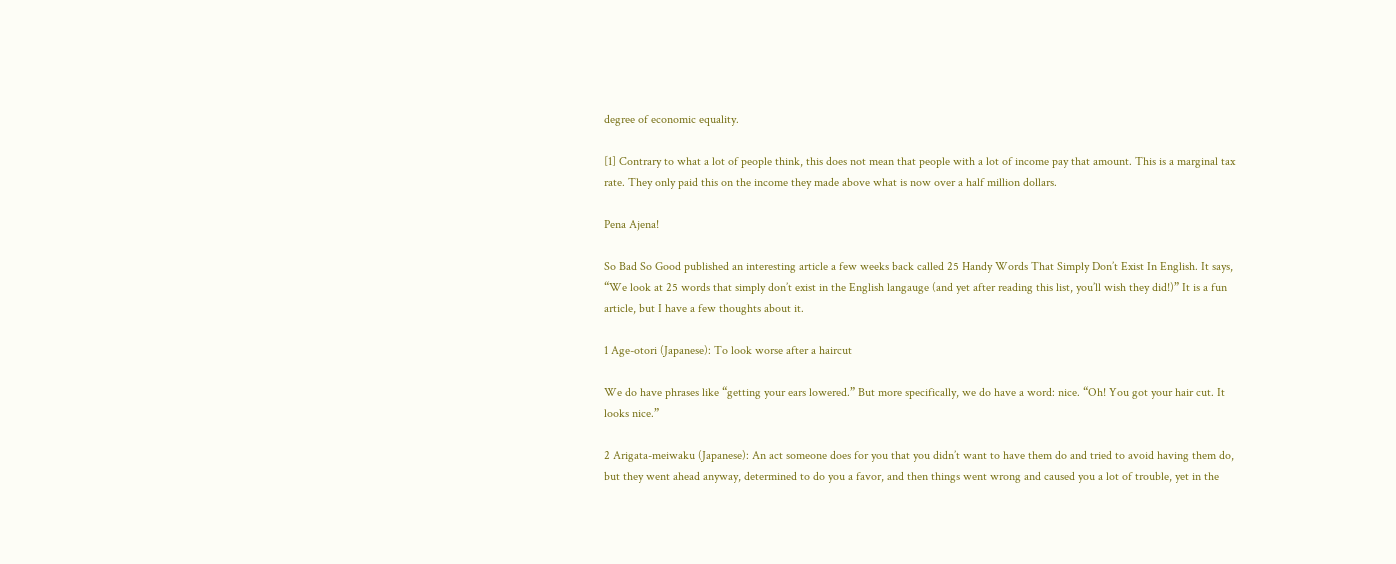degree of economic equality.

[1] Contrary to what a lot of people think, this does not mean that people with a lot of income pay that amount. This is a marginal tax rate. They only paid this on the income they made above what is now over a half million dollars.

Pena Ajena!

So Bad So Good published an interesting article a few weeks back called 25 Handy Words That Simply Don’t Exist In English. It says, “We look at 25 words that simply don’t exist in the English langauge (and yet after reading this list, you’ll wish they did!)” It is a fun article, but I have a few thoughts about it.

1 Age-otori (Japanese): To look worse after a haircut

We do have phrases like “getting your ears lowered.” But more specifically, we do have a word: nice. “Oh! You got your hair cut. It looks nice.”

2 Arigata-meiwaku (Japanese): An act someone does for you that you didn’t want to have them do and tried to avoid having them do, but they went ahead anyway, determined to do you a favor, and then things went wrong and caused you a lot of trouble, yet in the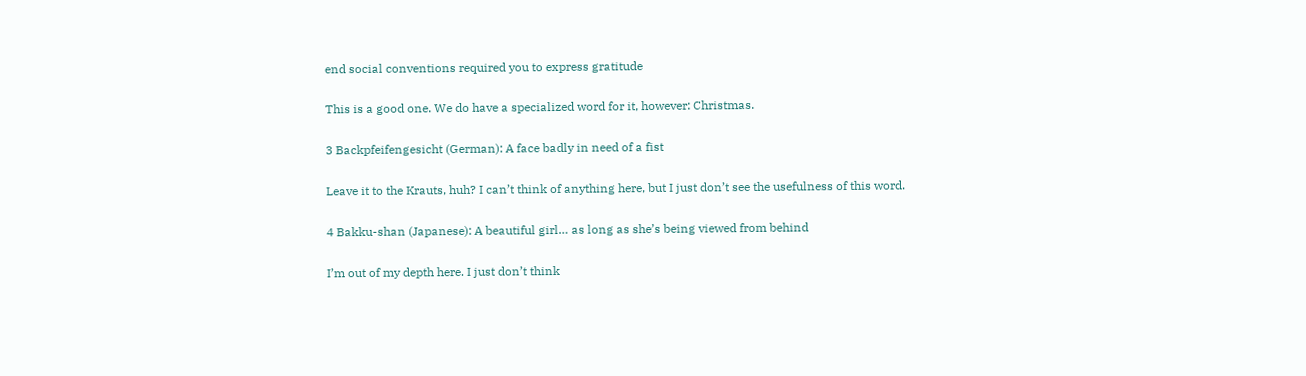end social conventions required you to express gratitude

This is a good one. We do have a specialized word for it, however: Christmas.

3 Backpfeifengesicht (German): A face badly in need of a fist

Leave it to the Krauts, huh? I can’t think of anything here, but I just don’t see the usefulness of this word.

4 Bakku-shan (Japanese): A beautiful girl… as long as she’s being viewed from behind

I’m out of my depth here. I just don’t think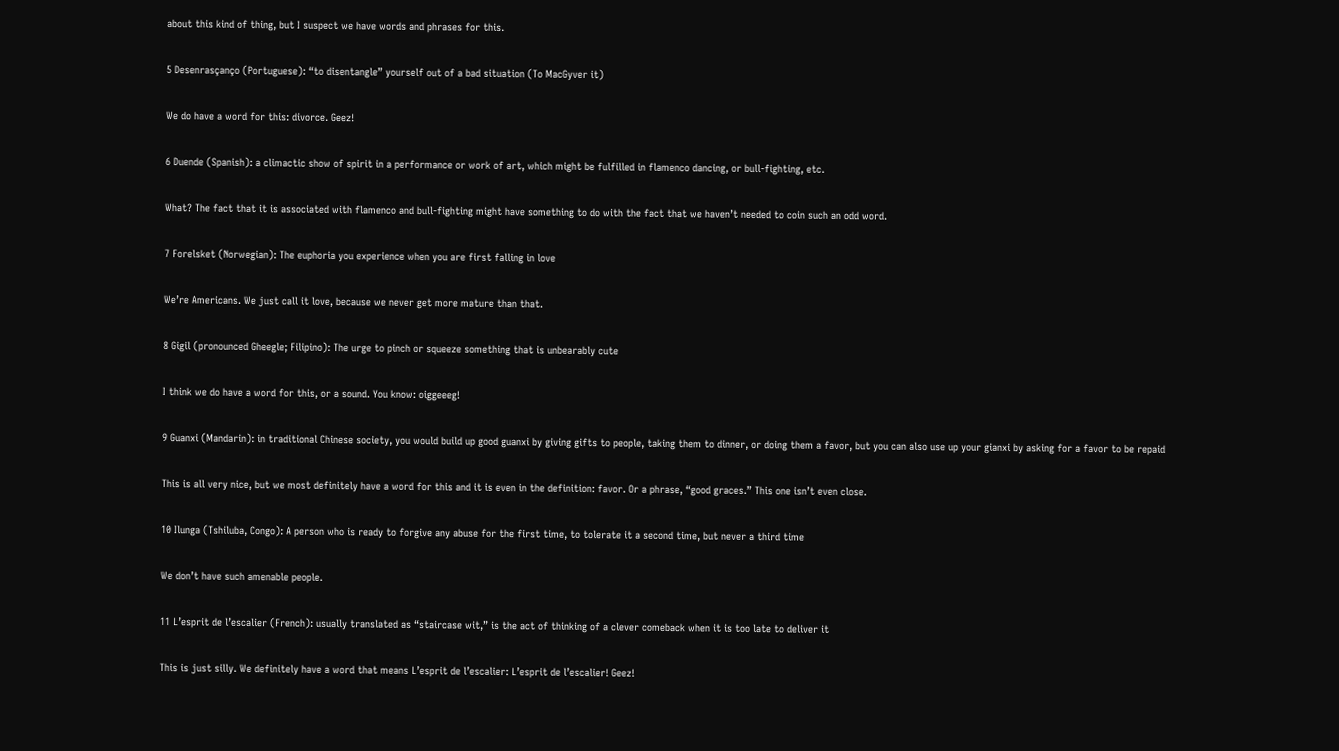about this kind of thing, but I suspect we have words and phrases for this.

5 Desenrasçanço (Portuguese): “to disentangle” yourself out of a bad situation (To MacGyver it)

We do have a word for this: divorce. Geez!

6 Duende (Spanish): a climactic show of spirit in a performance or work of art, which might be fulfilled in flamenco dancing, or bull-fighting, etc.

What? The fact that it is associated with flamenco and bull-fighting might have something to do with the fact that we haven’t needed to coin such an odd word.

7 Forelsket (Norwegian): The euphoria you experience when you are first falling in love

We’re Americans. We just call it love, because we never get more mature than that.

8 Gigil (pronounced Gheegle; Filipino): The urge to pinch or squeeze something that is unbearably cute

I think we do have a word for this, or a sound. You know: oiggeeeg!

9 Guanxi (Mandarin): in traditional Chinese society, you would build up good guanxi by giving gifts to people, taking them to dinner, or doing them a favor, but you can also use up your gianxi by asking for a favor to be repaid

This is all very nice, but we most definitely have a word for this and it is even in the definition: favor. Or a phrase, “good graces.” This one isn’t even close.

10 Ilunga (Tshiluba, Congo): A person who is ready to forgive any abuse for the first time, to tolerate it a second time, but never a third time

We don’t have such amenable people.

11 L’esprit de l’escalier (French): usually translated as “staircase wit,” is the act of thinking of a clever comeback when it is too late to deliver it

This is just silly. We definitely have a word that means L’esprit de l’escalier: L’esprit de l’escalier! Geez!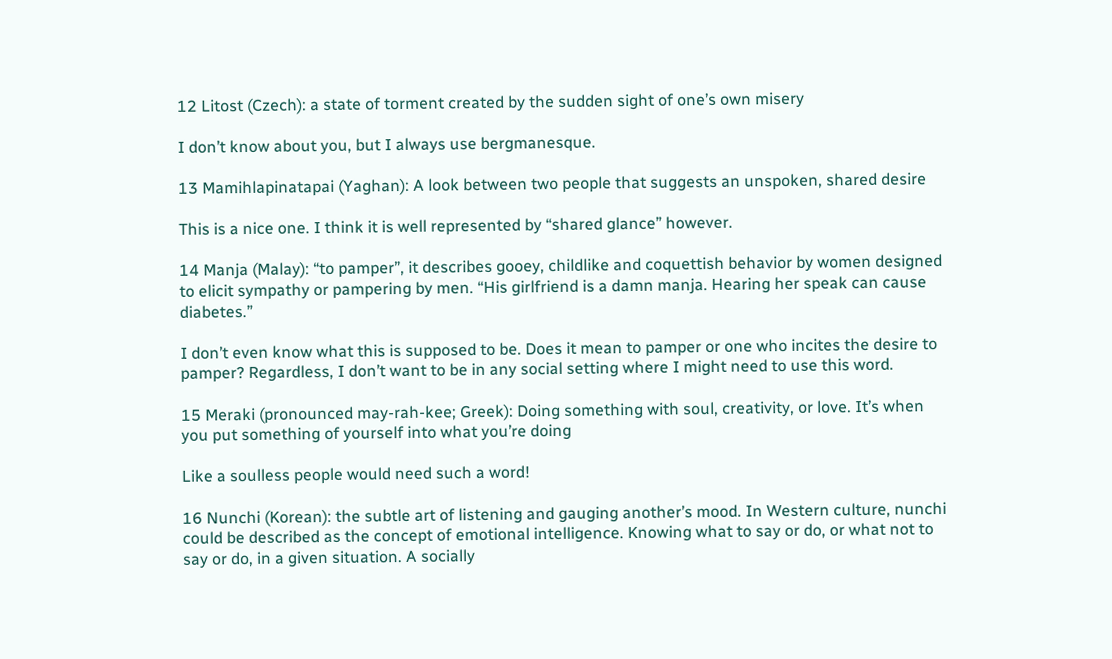12 Litost (Czech): a state of torment created by the sudden sight of one’s own misery

I don’t know about you, but I always use bergmanesque.

13 Mamihlapinatapai (Yaghan): A look between two people that suggests an unspoken, shared desire

This is a nice one. I think it is well represented by “shared glance” however.

14 Manja (Malay): “to pamper”, it describes gooey, childlike and coquettish behavior by women designed to elicit sympathy or pampering by men. “His girlfriend is a damn manja. Hearing her speak can cause diabetes.”

I don’t even know what this is supposed to be. Does it mean to pamper or one who incites the desire to pamper? Regardless, I don’t want to be in any social setting where I might need to use this word.

15 Meraki (pronounced may-rah-kee; Greek): Doing something with soul, creativity, or love. It’s when you put something of yourself into what you’re doing

Like a soulless people would need such a word!

16 Nunchi (Korean): the subtle art of listening and gauging another’s mood. In Western culture, nunchi could be described as the concept of emotional intelligence. Knowing what to say or do, or what not to say or do, in a given situation. A socially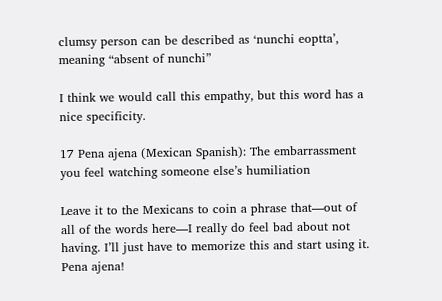clumsy person can be described as ‘nunchi eoptta’, meaning “absent of nunchi”

I think we would call this empathy, but this word has a nice specificity.

17 Pena ajena (Mexican Spanish): The embarrassment you feel watching someone else’s humiliation

Leave it to the Mexicans to coin a phrase that—out of all of the words here—I really do feel bad about not having. I’ll just have to memorize this and start using it. Pena ajena!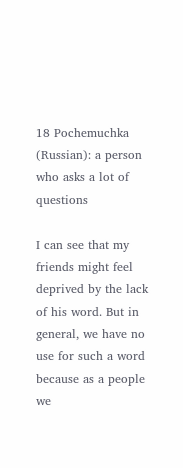18 Pochemuchka (Russian): a person who asks a lot of questions

I can see that my friends might feel deprived by the lack of his word. But in general, we have no use for such a word because as a people we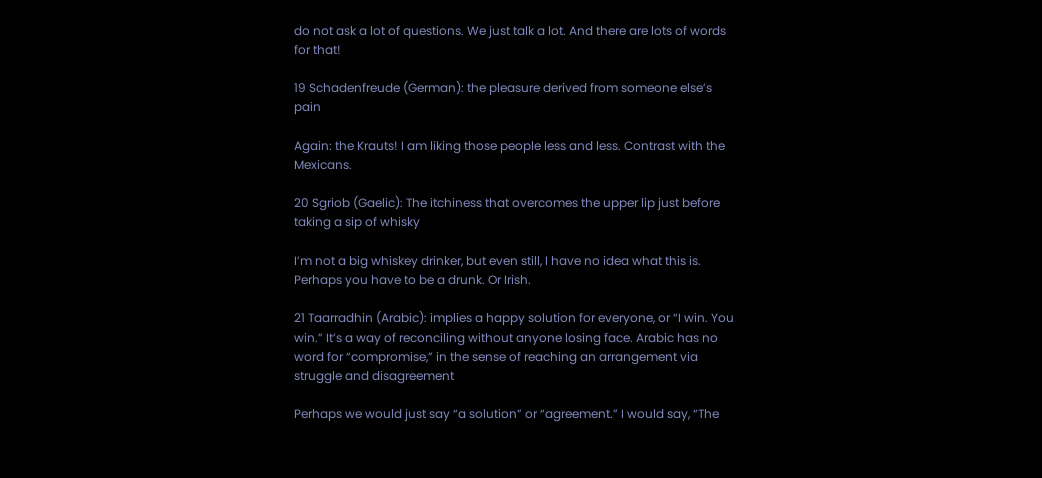do not ask a lot of questions. We just talk a lot. And there are lots of words for that!

19 Schadenfreude (German): the pleasure derived from someone else’s pain

Again: the Krauts! I am liking those people less and less. Contrast with the Mexicans.

20 Sgriob (Gaelic): The itchiness that overcomes the upper lip just before taking a sip of whisky

I’m not a big whiskey drinker, but even still, I have no idea what this is. Perhaps you have to be a drunk. Or Irish.

21 Taarradhin (Arabic): implies a happy solution for everyone, or “I win. You win.” It’s a way of reconciling without anyone losing face. Arabic has no word for “compromise,” in the sense of reaching an arrangement via struggle and disagreement

Perhaps we would just say “a solution” or “agreement.” I would say, “The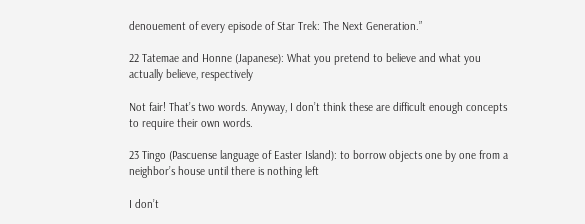denouement of every episode of Star Trek: The Next Generation.”

22 Tatemae and Honne (Japanese): What you pretend to believe and what you actually believe, respectively

Not fair! That’s two words. Anyway, I don’t think these are difficult enough concepts to require their own words.

23 Tingo (Pascuense language of Easter Island): to borrow objects one by one from a neighbor’s house until there is nothing left

I don’t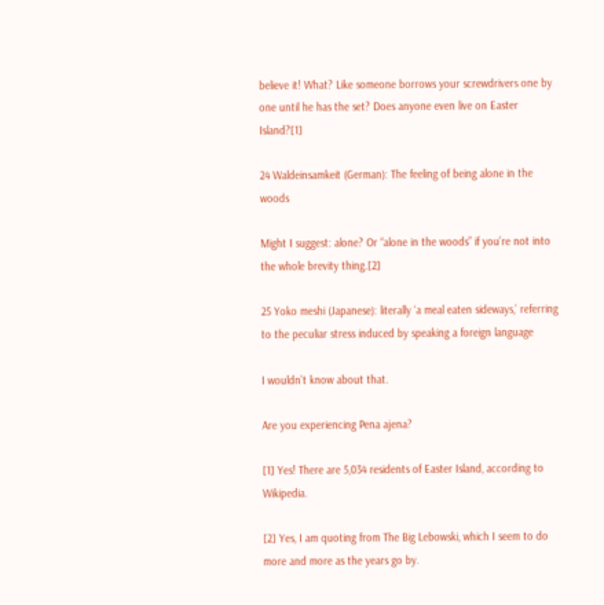believe it! What? Like someone borrows your screwdrivers one by one until he has the set? Does anyone even live on Easter Island?[1]

24 Waldeinsamkeit (German): The feeling of being alone in the woods

Might I suggest: alone? Or “alone in the woods” if you’re not into the whole brevity thing.[2]

25 Yoko meshi (Japanese): literally ‘a meal eaten sideways,’ referring to the peculiar stress induced by speaking a foreign language

I wouldn’t know about that.

Are you experiencing Pena ajena?

[1] Yes! There are 5,034 residents of Easter Island, according to Wikipedia.

[2] Yes, I am quoting from The Big Lebowski, which I seem to do more and more as the years go by.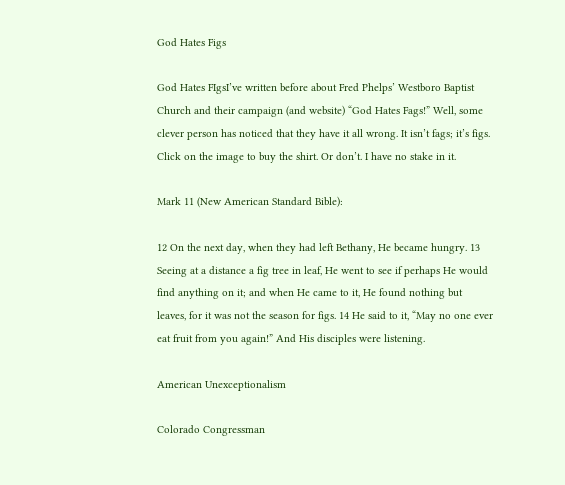God Hates Figs

God Hates FIgsI’ve written before about Fred Phelps’ Westboro Baptist Church and their campaign (and website) “God Hates Fags!” Well, some clever person has noticed that they have it all wrong. It isn’t fags; it’s figs. Click on the image to buy the shirt. Or don’t. I have no stake in it.

Mark 11 (New American Standard Bible):

12 On the next day, when they had left Bethany, He became hungry. 13 Seeing at a distance a fig tree in leaf, He went to see if perhaps He would find anything on it; and when He came to it, He found nothing but leaves, for it was not the season for figs. 14 He said to it, “May no one ever eat fruit from you again!” And His disciples were listening.

American Unexceptionalism

Colorado Congressman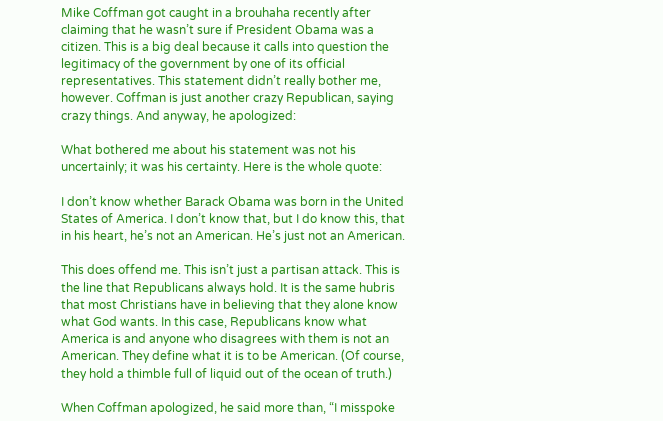Mike Coffman got caught in a brouhaha recently after claiming that he wasn’t sure if President Obama was a citizen. This is a big deal because it calls into question the legitimacy of the government by one of its official representatives. This statement didn’t really bother me, however. Coffman is just another crazy Republican, saying crazy things. And anyway, he apologized:

What bothered me about his statement was not his uncertainly; it was his certainty. Here is the whole quote:

I don’t know whether Barack Obama was born in the United States of America. I don’t know that, but I do know this, that in his heart, he’s not an American. He’s just not an American.

This does offend me. This isn’t just a partisan attack. This is the line that Republicans always hold. It is the same hubris that most Christians have in believing that they alone know what God wants. In this case, Republicans know what America is and anyone who disagrees with them is not an American. They define what it is to be American. (Of course, they hold a thimble full of liquid out of the ocean of truth.)

When Coffman apologized, he said more than, “I misspoke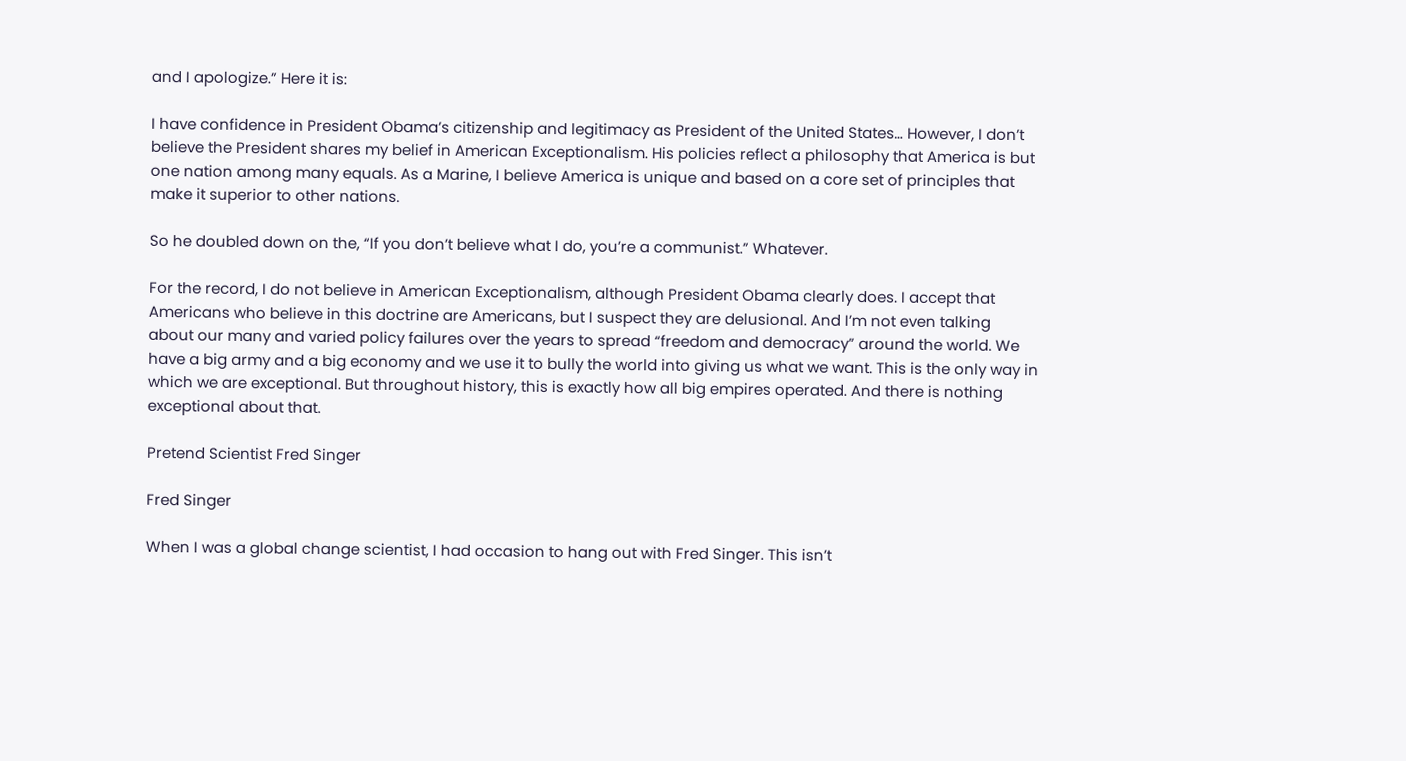and I apologize.” Here it is:

I have confidence in President Obama’s citizenship and legitimacy as President of the United States… However, I don’t believe the President shares my belief in American Exceptionalism. His policies reflect a philosophy that America is but one nation among many equals. As a Marine, I believe America is unique and based on a core set of principles that make it superior to other nations.

So he doubled down on the, “If you don’t believe what I do, you’re a communist.” Whatever.

For the record, I do not believe in American Exceptionalism, although President Obama clearly does. I accept that Americans who believe in this doctrine are Americans, but I suspect they are delusional. And I’m not even talking about our many and varied policy failures over the years to spread “freedom and democracy” around the world. We have a big army and a big economy and we use it to bully the world into giving us what we want. This is the only way in which we are exceptional. But throughout history, this is exactly how all big empires operated. And there is nothing exceptional about that.

Pretend Scientist Fred Singer

Fred Singer

When I was a global change scientist, I had occasion to hang out with Fred Singer. This isn’t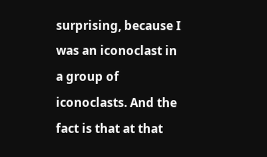surprising, because I was an iconoclast in a group of iconoclasts. And the fact is that at that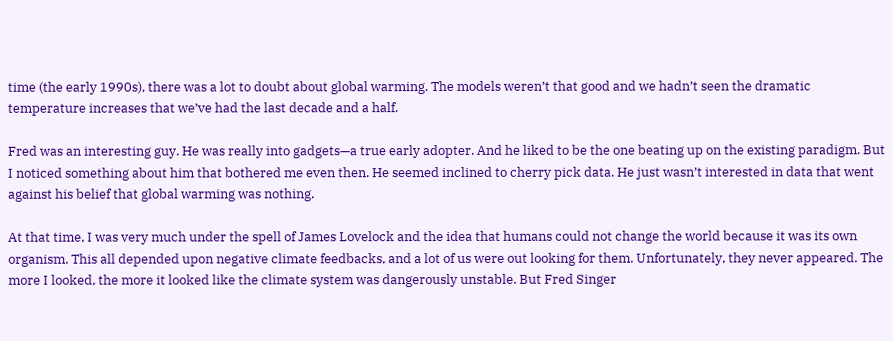time (the early 1990s), there was a lot to doubt about global warming. The models weren’t that good and we hadn’t seen the dramatic temperature increases that we’ve had the last decade and a half.

Fred was an interesting guy. He was really into gadgets—a true early adopter. And he liked to be the one beating up on the existing paradigm. But I noticed something about him that bothered me even then. He seemed inclined to cherry pick data. He just wasn’t interested in data that went against his belief that global warming was nothing.

At that time, I was very much under the spell of James Lovelock and the idea that humans could not change the world because it was its own organism. This all depended upon negative climate feedbacks, and a lot of us were out looking for them. Unfortunately, they never appeared. The more I looked, the more it looked like the climate system was dangerously unstable. But Fred Singer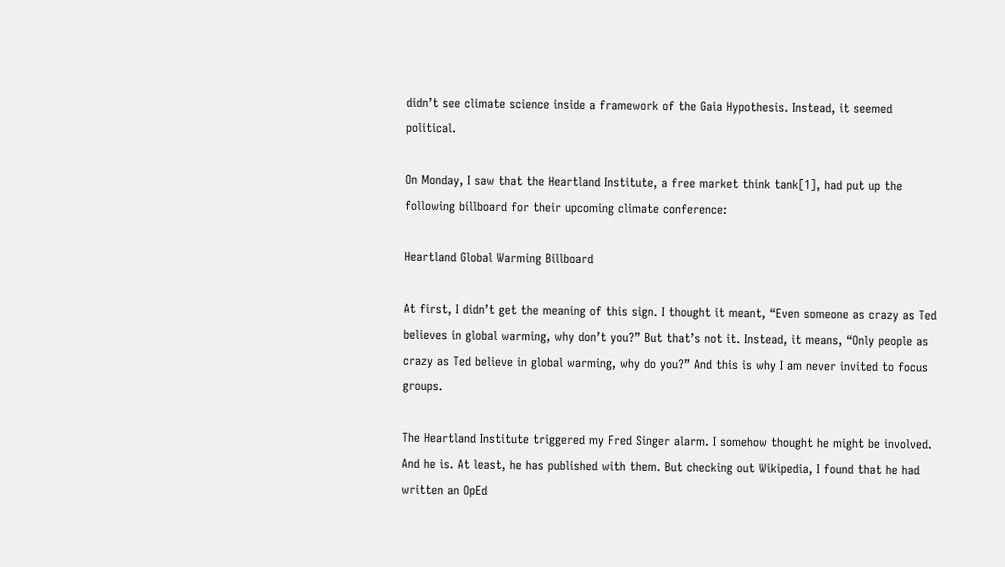didn’t see climate science inside a framework of the Gaia Hypothesis. Instead, it seemed political.

On Monday, I saw that the Heartland Institute, a free market think tank[1], had put up the following billboard for their upcoming climate conference:

Heartland Global Warming Billboard

At first, I didn’t get the meaning of this sign. I thought it meant, “Even someone as crazy as Ted believes in global warming, why don’t you?” But that’s not it. Instead, it means, “Only people as crazy as Ted believe in global warming, why do you?” And this is why I am never invited to focus groups.

The Heartland Institute triggered my Fred Singer alarm. I somehow thought he might be involved. And he is. At least, he has published with them. But checking out Wikipedia, I found that he had written an OpEd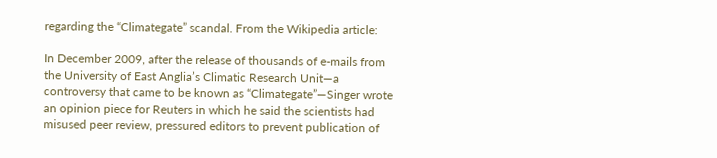regarding the “Climategate” scandal. From the Wikipedia article:

In December 2009, after the release of thousands of e-mails from the University of East Anglia’s Climatic Research Unit—a controversy that came to be known as “Climategate”—Singer wrote an opinion piece for Reuters in which he said the scientists had misused peer review, pressured editors to prevent publication of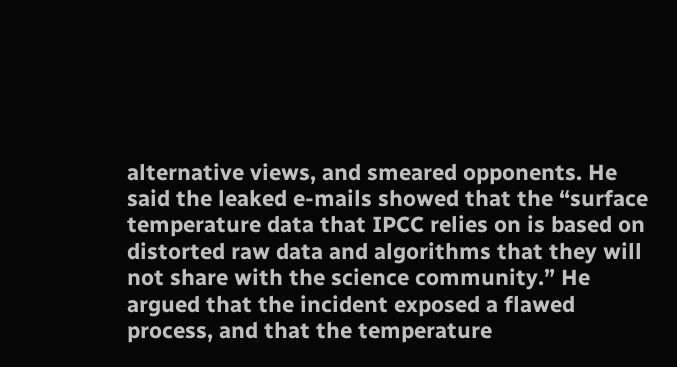alternative views, and smeared opponents. He said the leaked e-mails showed that the “surface temperature data that IPCC relies on is based on distorted raw data and algorithms that they will not share with the science community.” He argued that the incident exposed a flawed process, and that the temperature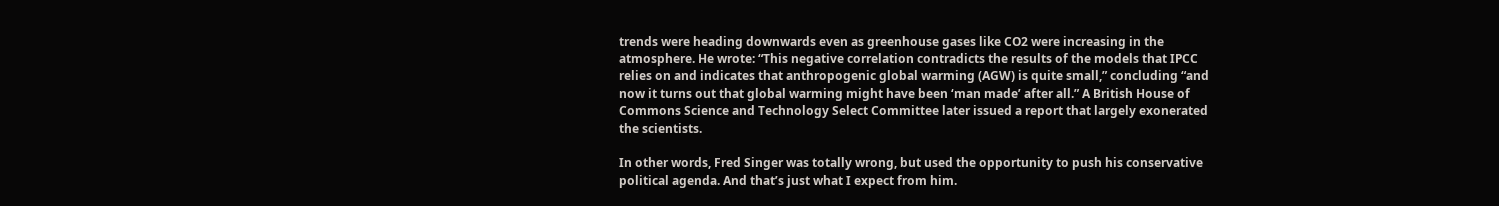trends were heading downwards even as greenhouse gases like CO2 were increasing in the atmosphere. He wrote: “This negative correlation contradicts the results of the models that IPCC relies on and indicates that anthropogenic global warming (AGW) is quite small,” concluding “and now it turns out that global warming might have been ‘man made’ after all.” A British House of Commons Science and Technology Select Committee later issued a report that largely exonerated the scientists.

In other words, Fred Singer was totally wrong, but used the opportunity to push his conservative political agenda. And that’s just what I expect from him.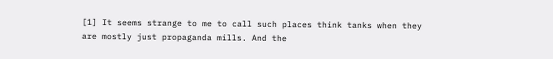[1] It seems strange to me to call such places think tanks when they are mostly just propaganda mills. And the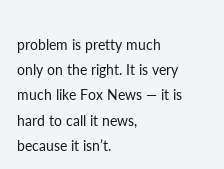problem is pretty much only on the right. It is very much like Fox News — it is hard to call it news, because it isn’t.